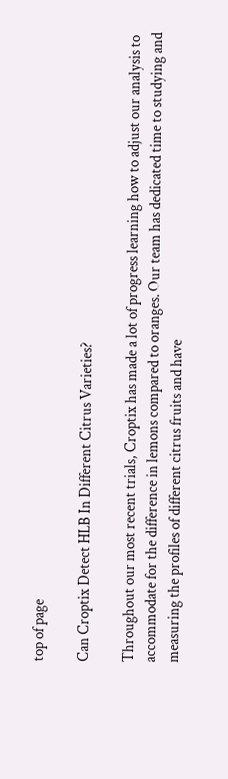top of page

Can Croptix Detect HLB In Different Citrus Varieties?

Throughout our most recent trials, Croptix has made a lot of progress learning how to adjust our analysis to accommodate for the difference in lemons compared to oranges. Our team has dedicated time to studying and measuring the profiles of different citrus fruits and have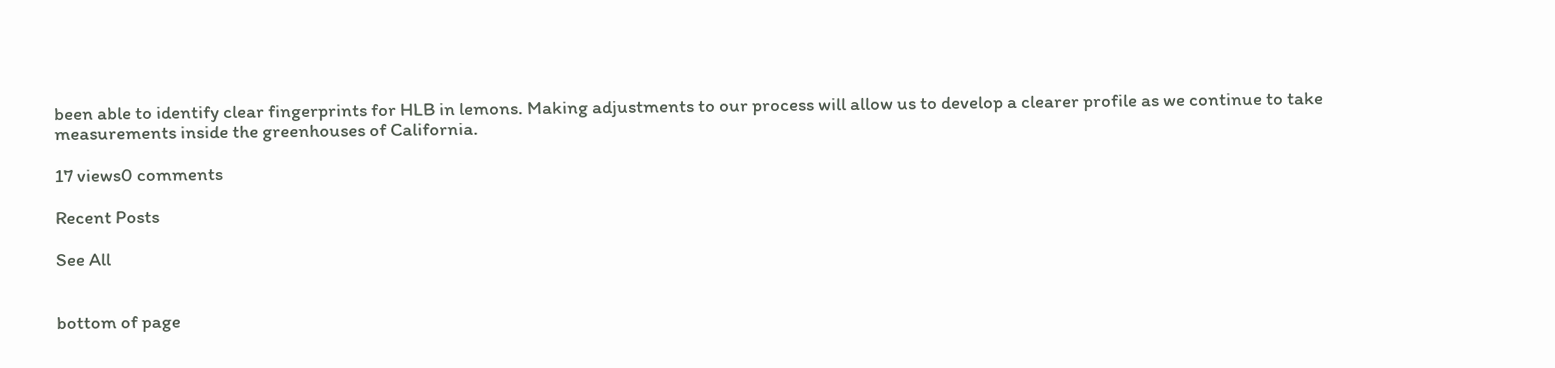been able to identify clear fingerprints for HLB in lemons. Making adjustments to our process will allow us to develop a clearer profile as we continue to take measurements inside the greenhouses of California.

17 views0 comments

Recent Posts

See All


bottom of page